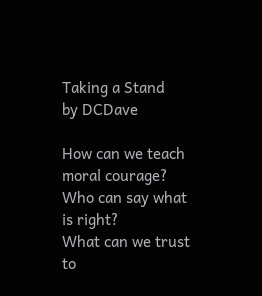Taking a Stand
by DCDave

How can we teach moral courage?
Who can say what is right?
What can we trust to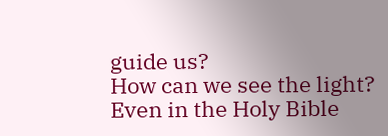guide us?
How can we see the light?
Even in the Holy Bible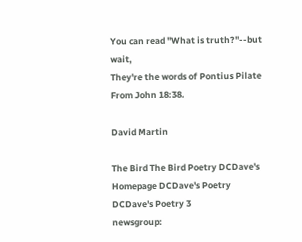You can read "What is truth?"--but wait,
They're the words of Pontius Pilate
From John 18:38.

David Martin

The Bird The Bird Poetry DCDave's Homepage DCDave's Poetry DCDave's Poetry 3
newsgroup: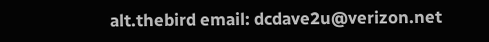alt.thebird email: dcdave2u@verizon.net